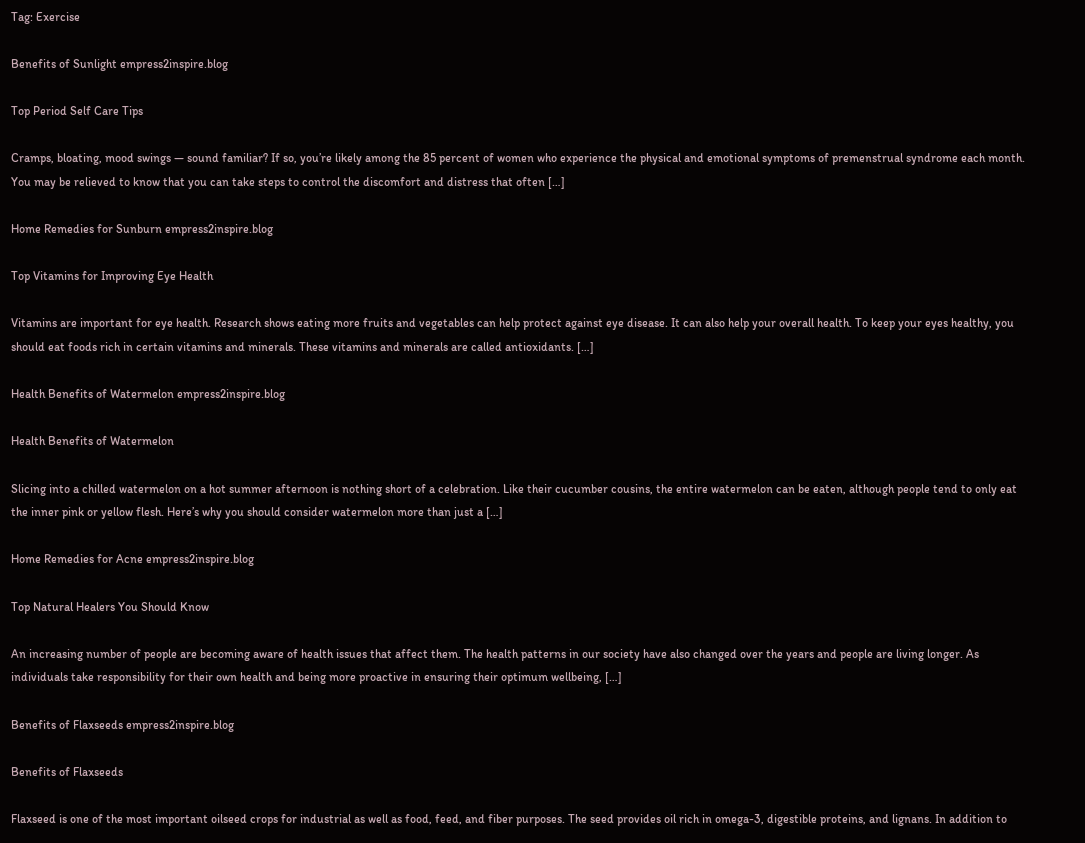Tag: Exercise

Benefits of Sunlight empress2inspire.blog

Top Period Self Care Tips

Cramps, bloating, mood swings — sound familiar? If so, you’re likely among the 85 percent of women who experience the physical and emotional symptoms of premenstrual syndrome each month. You may be relieved to know that you can take steps to control the discomfort and distress that often […]

Home Remedies for Sunburn empress2inspire.blog

Top Vitamins for Improving Eye Health

Vitamins are important for eye health. Research shows eating more fruits and vegetables can help protect against eye disease. It can also help your overall health. To keep your eyes healthy, you should eat foods rich in certain vitamins and minerals. These vitamins and minerals are called antioxidants. […]

Health Benefits of Watermelon empress2inspire.blog

Health Benefits of Watermelon

Slicing into a chilled watermelon on a hot summer afternoon is nothing short of a celebration. Like their cucumber cousins, the entire watermelon can be eaten, although people tend to only eat the inner pink or yellow flesh. Here’s why you should consider watermelon more than just a […]

Home Remedies for Acne empress2inspire.blog

Top Natural Healers You Should Know

An increasing number of people are becoming aware of health issues that affect them. The health patterns in our society have also changed over the years and people are living longer. As individuals take responsibility for their own health and being more proactive in ensuring their optimum wellbeing, […]

Benefits of Flaxseeds empress2inspire.blog

Benefits of Flaxseeds

Flaxseed is one of the most important oilseed crops for industrial as well as food, feed, and fiber purposes. The seed provides oil rich in omega-3, digestible proteins, and lignans. In addition to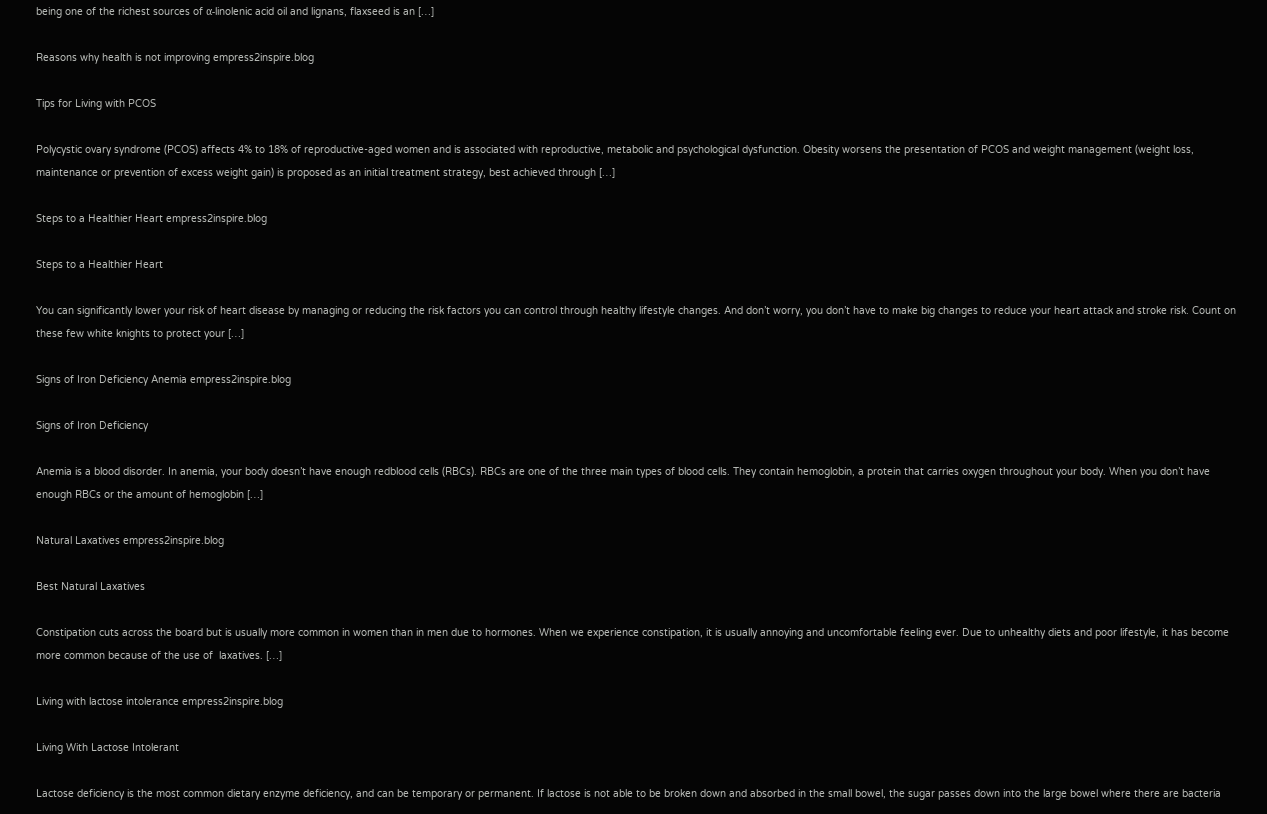being one of the richest sources of α-linolenic acid oil and lignans, flaxseed is an […]

Reasons why health is not improving empress2inspire.blog

Tips for Living with PCOS

Polycystic ovary syndrome (PCOS) affects 4% to 18% of reproductive-aged women and is associated with reproductive, metabolic and psychological dysfunction. Obesity worsens the presentation of PCOS and weight management (weight loss, maintenance or prevention of excess weight gain) is proposed as an initial treatment strategy, best achieved through […]

Steps to a Healthier Heart empress2inspire.blog

Steps to a Healthier Heart

You can significantly lower your risk of heart disease by managing or reducing the risk factors you can control through healthy lifestyle changes. And don’t worry, you don’t have to make big changes to reduce your heart attack and stroke risk. Count on these few white knights to protect your […]

Signs of Iron Deficiency Anemia empress2inspire.blog

Signs of Iron Deficiency

Anemia is a blood disorder. In anemia, your body doesn’t have enough redblood cells (RBCs). RBCs are one of the three main types of blood cells. They contain hemoglobin, a protein that carries oxygen throughout your body. When you don’t have enough RBCs or the amount of hemoglobin […]

Natural Laxatives empress2inspire.blog

Best Natural Laxatives

Constipation cuts across the board but is usually more common in women than in men due to hormones. When we experience constipation, it is usually annoying and uncomfortable feeling ever. Due to unhealthy diets and poor lifestyle, it has become more common because of the use of  laxatives. […]

Living with lactose intolerance empress2inspire.blog

Living With Lactose Intolerant

Lactose deficiency is the most common dietary enzyme deficiency, and can be temporary or permanent. If lactose is not able to be broken down and absorbed in the small bowel, the sugar passes down into the large bowel where there are bacteria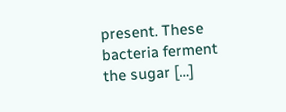present. These bacteria ferment the sugar […]